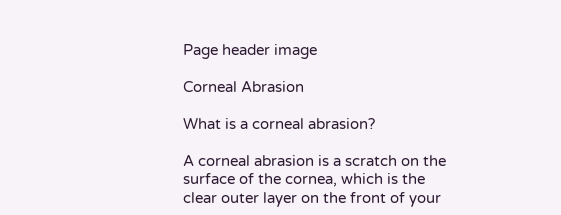Page header image

Corneal Abrasion

What is a corneal abrasion?

A corneal abrasion is a scratch on the surface of the cornea, which is the clear outer layer on the front of your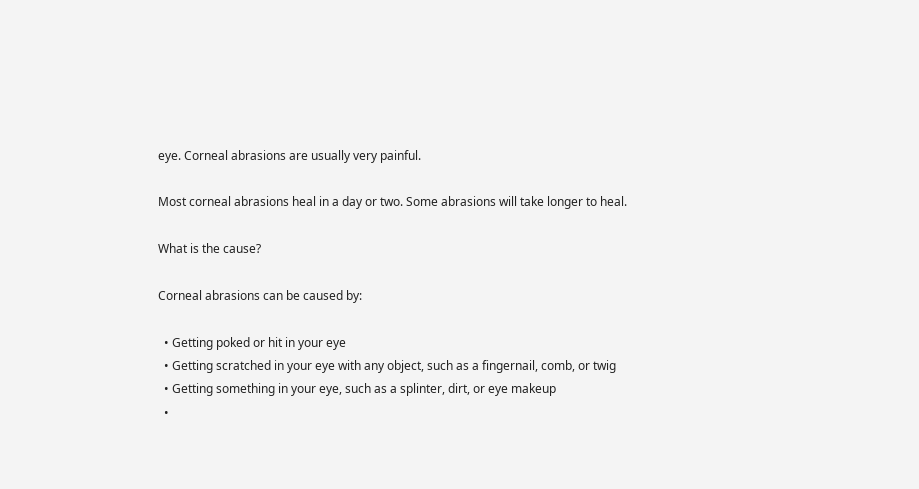eye. Corneal abrasions are usually very painful.

Most corneal abrasions heal in a day or two. Some abrasions will take longer to heal.

What is the cause?

Corneal abrasions can be caused by:

  • Getting poked or hit in your eye
  • Getting scratched in your eye with any object, such as a fingernail, comb, or twig
  • Getting something in your eye, such as a splinter, dirt, or eye makeup
  •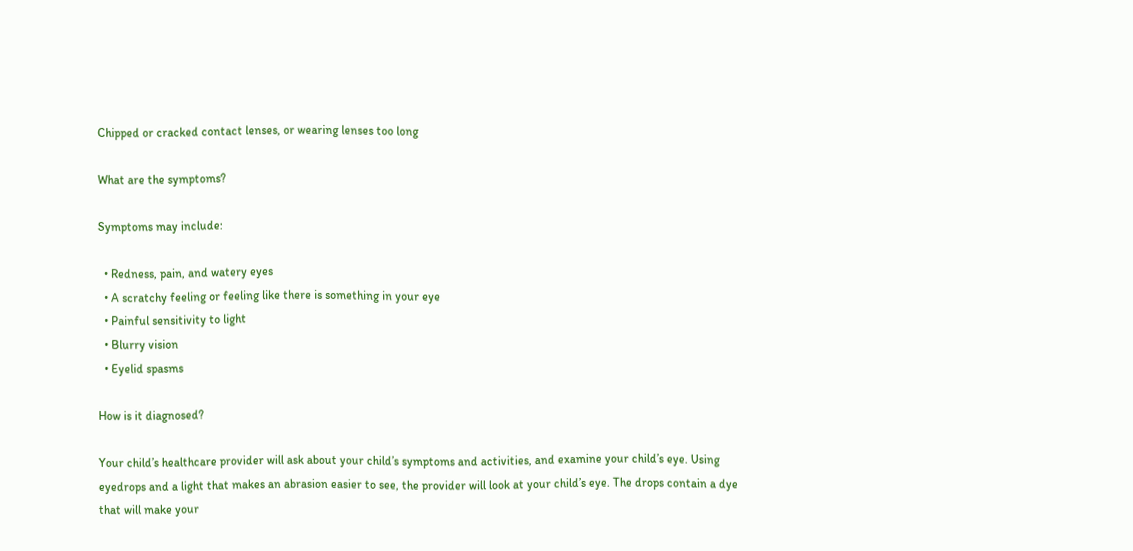Chipped or cracked contact lenses, or wearing lenses too long

What are the symptoms?

Symptoms may include:

  • Redness, pain, and watery eyes
  • A scratchy feeling or feeling like there is something in your eye
  • Painful sensitivity to light
  • Blurry vision
  • Eyelid spasms

How is it diagnosed?

Your child’s healthcare provider will ask about your child’s symptoms and activities, and examine your child’s eye. Using eyedrops and a light that makes an abrasion easier to see, the provider will look at your child’s eye. The drops contain a dye that will make your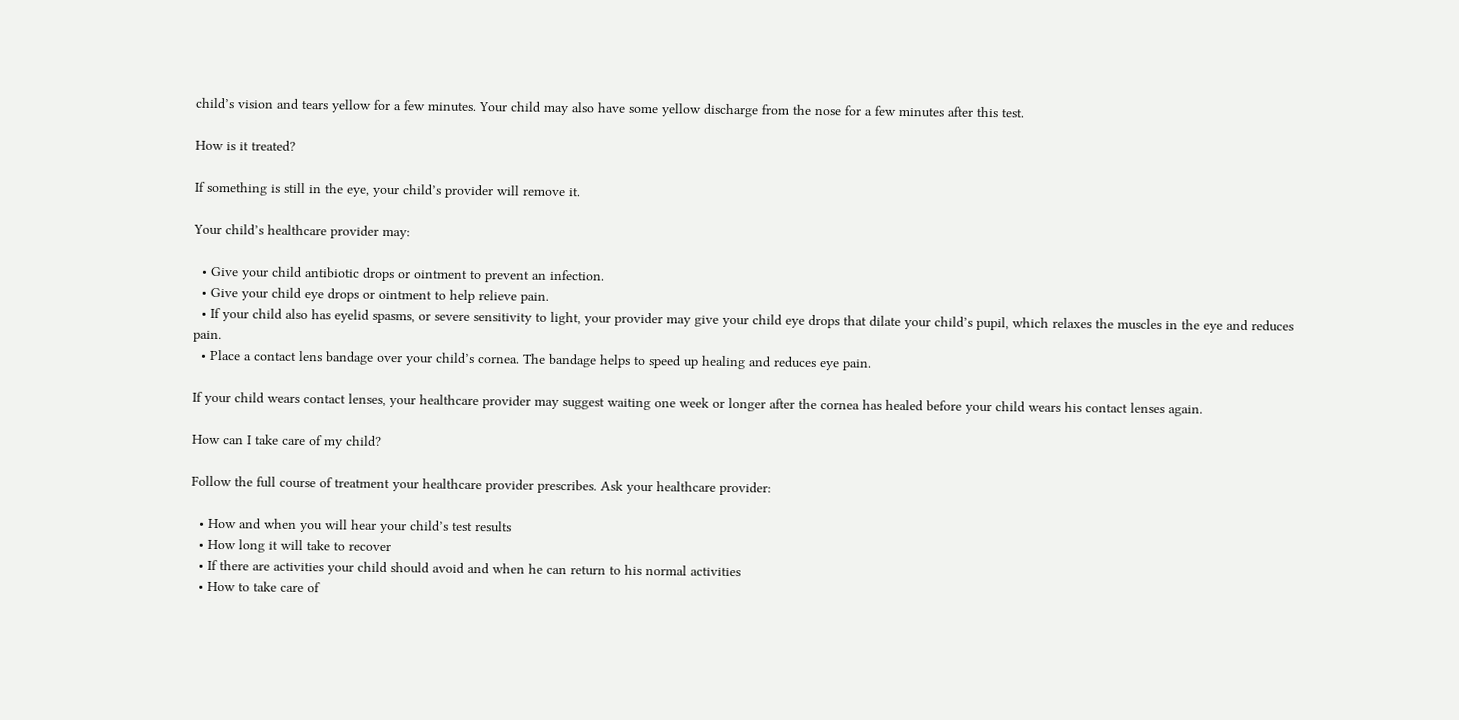child’s vision and tears yellow for a few minutes. Your child may also have some yellow discharge from the nose for a few minutes after this test.

How is it treated?

If something is still in the eye, your child’s provider will remove it.

Your child’s healthcare provider may:

  • Give your child antibiotic drops or ointment to prevent an infection.
  • Give your child eye drops or ointment to help relieve pain.
  • If your child also has eyelid spasms, or severe sensitivity to light, your provider may give your child eye drops that dilate your child’s pupil, which relaxes the muscles in the eye and reduces pain.
  • Place a contact lens bandage over your child’s cornea. The bandage helps to speed up healing and reduces eye pain.

If your child wears contact lenses, your healthcare provider may suggest waiting one week or longer after the cornea has healed before your child wears his contact lenses again.

How can I take care of my child?

Follow the full course of treatment your healthcare provider prescribes. Ask your healthcare provider:

  • How and when you will hear your child’s test results
  • How long it will take to recover
  • If there are activities your child should avoid and when he can return to his normal activities
  • How to take care of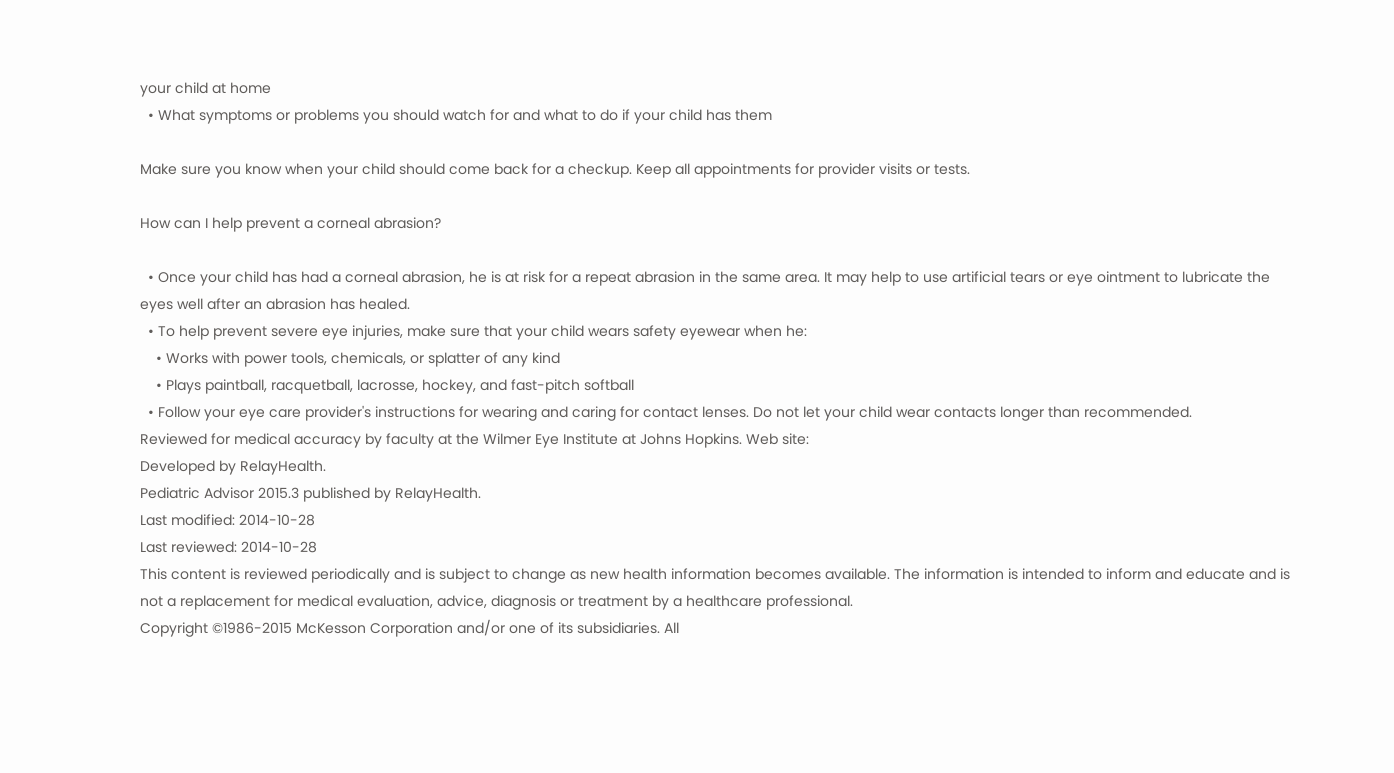your child at home
  • What symptoms or problems you should watch for and what to do if your child has them

Make sure you know when your child should come back for a checkup. Keep all appointments for provider visits or tests.

How can I help prevent a corneal abrasion?

  • Once your child has had a corneal abrasion, he is at risk for a repeat abrasion in the same area. It may help to use artificial tears or eye ointment to lubricate the eyes well after an abrasion has healed.
  • To help prevent severe eye injuries, make sure that your child wears safety eyewear when he:
    • Works with power tools, chemicals, or splatter of any kind
    • Plays paintball, racquetball, lacrosse, hockey, and fast-pitch softball
  • Follow your eye care provider's instructions for wearing and caring for contact lenses. Do not let your child wear contacts longer than recommended.
Reviewed for medical accuracy by faculty at the Wilmer Eye Institute at Johns Hopkins. Web site:
Developed by RelayHealth.
Pediatric Advisor 2015.3 published by RelayHealth.
Last modified: 2014-10-28
Last reviewed: 2014-10-28
This content is reviewed periodically and is subject to change as new health information becomes available. The information is intended to inform and educate and is not a replacement for medical evaluation, advice, diagnosis or treatment by a healthcare professional.
Copyright ©1986-2015 McKesson Corporation and/or one of its subsidiaries. All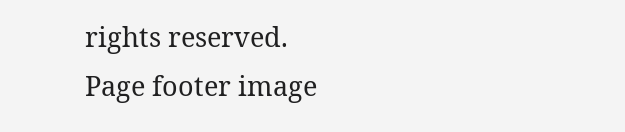rights reserved.
Page footer image